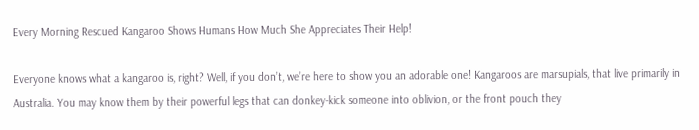Every Morning Rescued Kangaroo Shows Humans How Much She Appreciates Their Help!

Everyone knows what a kangaroo is, right? Well, if you don’t, we’re here to show you an adorable one! Kangaroos are marsupials, that live primarily in Australia. You may know them by their powerful legs that can donkey-kick someone into oblivion, or the front pouch they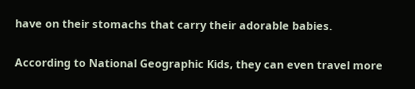have on their stomachs that carry their adorable babies.

According to National Geographic Kids, they can even travel more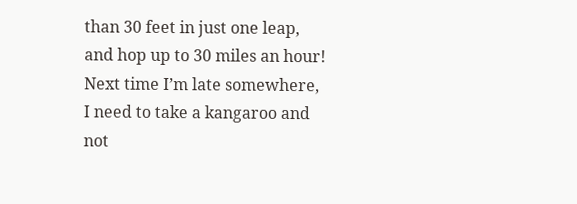than 30 feet in just one leap, and hop up to 30 miles an hour! Next time I’m late somewhere, I need to take a kangaroo and not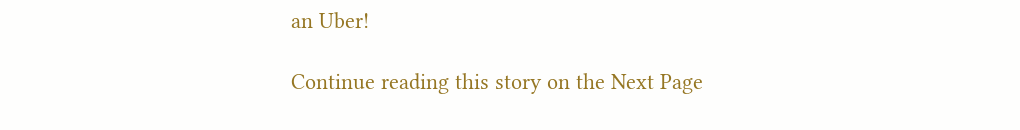an Uber!

Continue reading this story on the Next Page